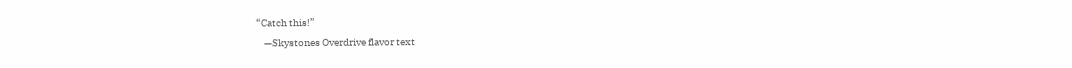“Catch this!”
    —Skystones Overdrive flavor text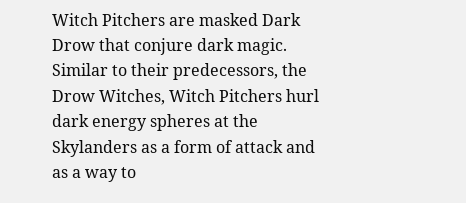Witch Pitchers are masked Dark Drow that conjure dark magic. Similar to their predecessors, the Drow Witches, Witch Pitchers hurl dark energy spheres at the Skylanders as a form of attack and as a way to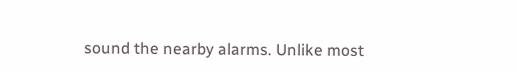sound the nearby alarms. Unlike most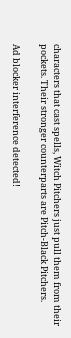characters that cast spells, Witch Pitchers just pull them from their pockets. Their stronger counterparts are Pitch-Black Pitchers.

Ad blocker interference detected!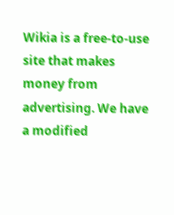Wikia is a free-to-use site that makes money from advertising. We have a modified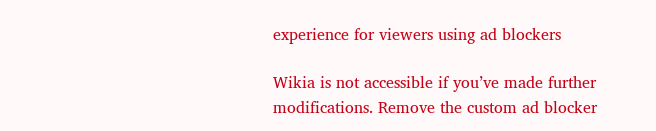experience for viewers using ad blockers

Wikia is not accessible if you’ve made further modifications. Remove the custom ad blocker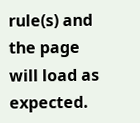rule(s) and the page will load as expected.